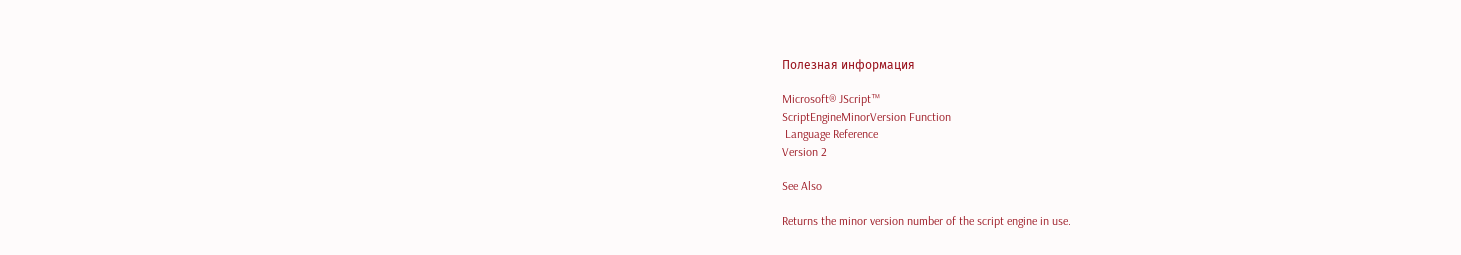Полезная информация

Microsoft® JScript™
ScriptEngineMinorVersion Function
 Language Reference
Version 2

See Also

Returns the minor version number of the script engine in use.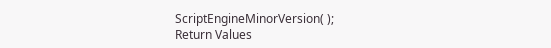ScriptEngineMinorVersion( );
Return Values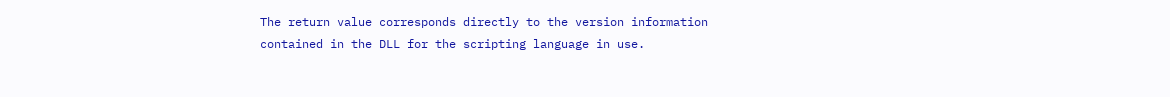The return value corresponds directly to the version information contained in the DLL for the scripting language in use.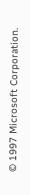© 1997 Microsoft Corporation.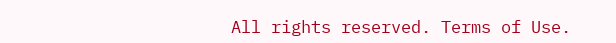All rights reserved. Terms of Use.